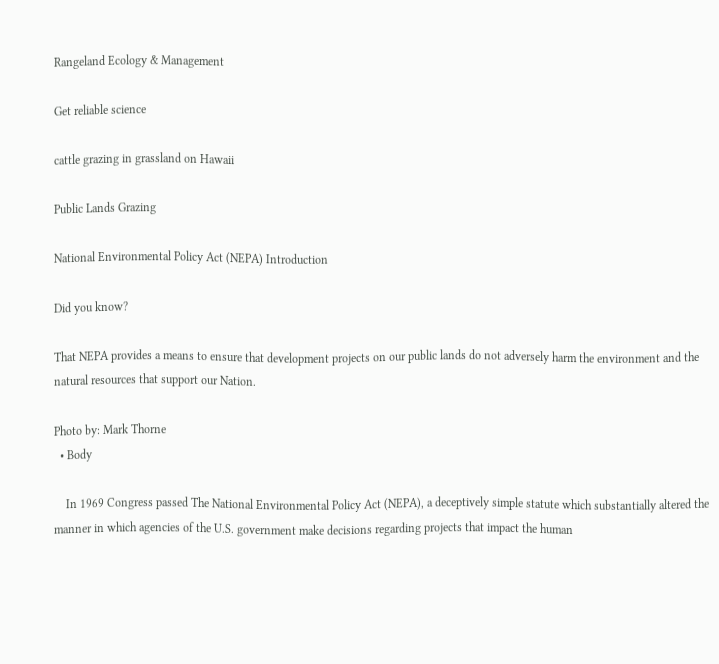Rangeland Ecology & Management

Get reliable science

cattle grazing in grassland on Hawaii

Public Lands Grazing

National Environmental Policy Act (NEPA) Introduction

Did you know?

That NEPA provides a means to ensure that development projects on our public lands do not adversely harm the environment and the natural resources that support our Nation.

Photo by: Mark Thorne
  • Body

    In 1969 Congress passed The National Environmental Policy Act (NEPA), a deceptively simple statute which substantially altered the manner in which agencies of the U.S. government make decisions regarding projects that impact the human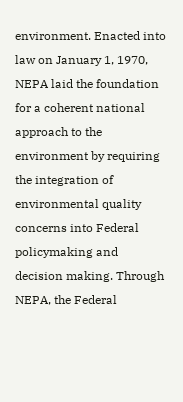environment. Enacted into law on January 1, 1970, NEPA laid the foundation for a coherent national approach to the environment by requiring the integration of environmental quality concerns into Federal policymaking and decision making. Through NEPA, the Federal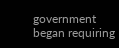government began requiring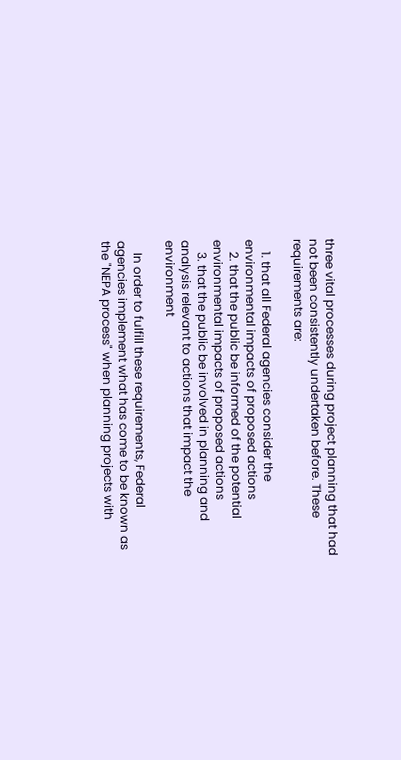three vital processes during project planning that had not been consistently undertaken before. These requirements are:

    1. that all Federal agencies consider the environmental impacts of proposed actions
    2. that the public be informed of the potential environmental impacts of proposed actions
    3. that the public be involved in planning and analysis relevant to actions that impact the environment

    In order to fulfill these requirements, Federal agencies implement what has come to be known as the "NEPA process" when planning projects with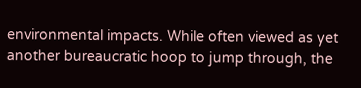environmental impacts. While often viewed as yet another bureaucratic hoop to jump through, the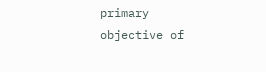primary objective of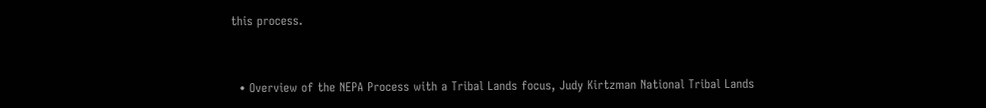this process.


  • Overview of the NEPA Process with a Tribal Lands focus, Judy Kirtzman National Tribal Lands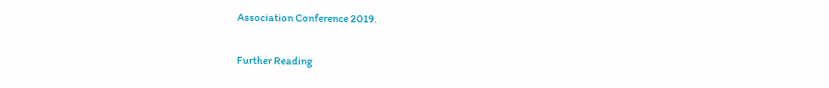Association Conference 2019.

Further Reading